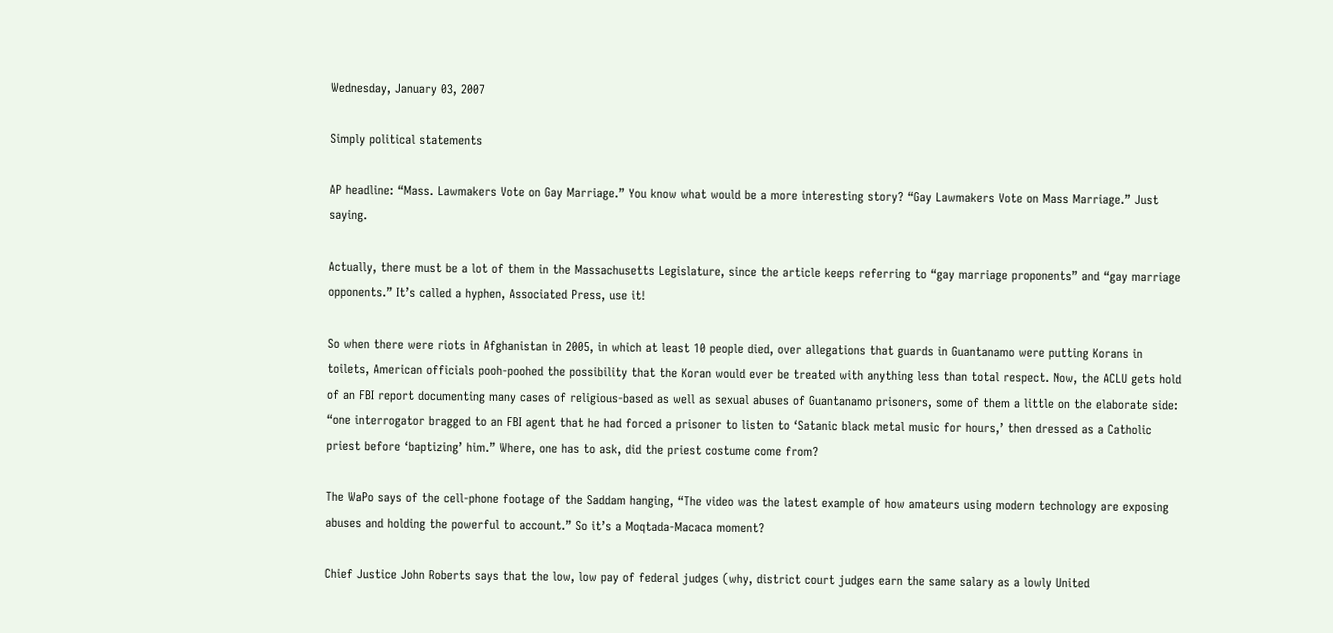Wednesday, January 03, 2007

Simply political statements

AP headline: “Mass. Lawmakers Vote on Gay Marriage.” You know what would be a more interesting story? “Gay Lawmakers Vote on Mass Marriage.” Just saying.

Actually, there must be a lot of them in the Massachusetts Legislature, since the article keeps referring to “gay marriage proponents” and “gay marriage opponents.” It’s called a hyphen, Associated Press, use it!

So when there were riots in Afghanistan in 2005, in which at least 10 people died, over allegations that guards in Guantanamo were putting Korans in toilets, American officials pooh-poohed the possibility that the Koran would ever be treated with anything less than total respect. Now, the ACLU gets hold of an FBI report documenting many cases of religious-based as well as sexual abuses of Guantanamo prisoners, some of them a little on the elaborate side: “one interrogator bragged to an FBI agent that he had forced a prisoner to listen to ‘Satanic black metal music for hours,’ then dressed as a Catholic priest before ‘baptizing’ him.” Where, one has to ask, did the priest costume come from?

The WaPo says of the cell-phone footage of the Saddam hanging, “The video was the latest example of how amateurs using modern technology are exposing abuses and holding the powerful to account.” So it’s a Moqtada-Macaca moment?

Chief Justice John Roberts says that the low, low pay of federal judges (why, district court judges earn the same salary as a lowly United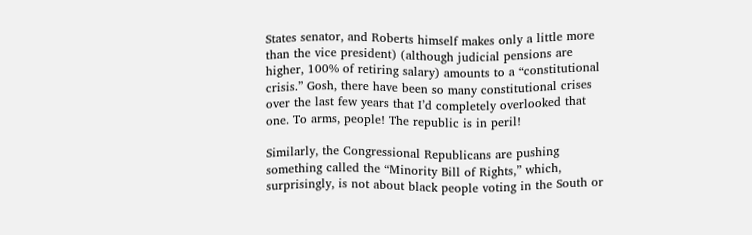States senator, and Roberts himself makes only a little more than the vice president) (although judicial pensions are higher, 100% of retiring salary) amounts to a “constitutional crisis.” Gosh, there have been so many constitutional crises over the last few years that I’d completely overlooked that one. To arms, people! The republic is in peril!

Similarly, the Congressional Republicans are pushing something called the “Minority Bill of Rights,” which, surprisingly, is not about black people voting in the South or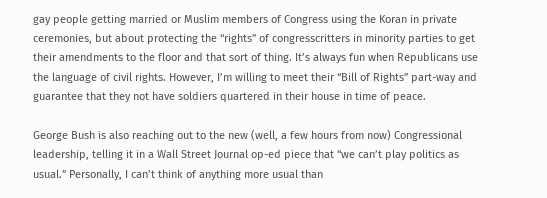gay people getting married or Muslim members of Congress using the Koran in private ceremonies, but about protecting the “rights” of congresscritters in minority parties to get their amendments to the floor and that sort of thing. It’s always fun when Republicans use the language of civil rights. However, I’m willing to meet their “Bill of Rights” part-way and guarantee that they not have soldiers quartered in their house in time of peace.

George Bush is also reaching out to the new (well, a few hours from now) Congressional leadership, telling it in a Wall Street Journal op-ed piece that “we can’t play politics as usual.” Personally, I can’t think of anything more usual than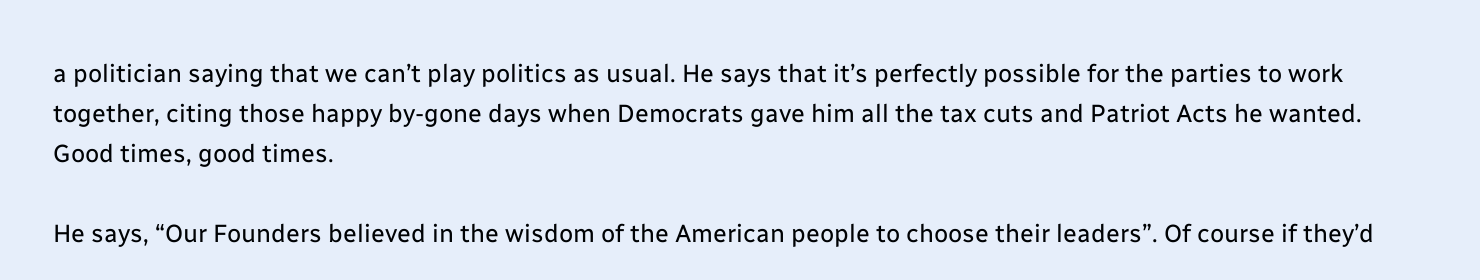a politician saying that we can’t play politics as usual. He says that it’s perfectly possible for the parties to work together, citing those happy by-gone days when Democrats gave him all the tax cuts and Patriot Acts he wanted. Good times, good times.

He says, “Our Founders believed in the wisdom of the American people to choose their leaders”. Of course if they’d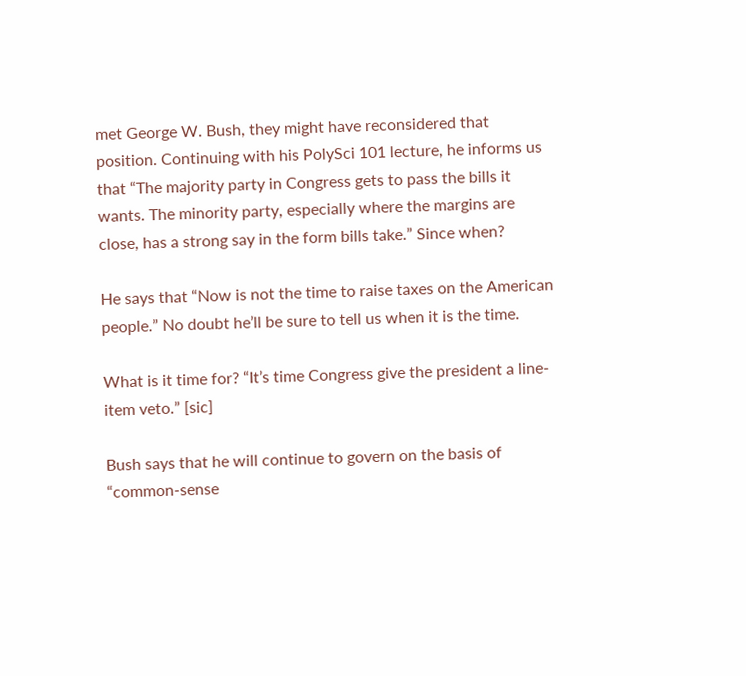met George W. Bush, they might have reconsidered that position. Continuing with his PolySci 101 lecture, he informs us that “The majority party in Congress gets to pass the bills it wants. The minority party, especially where the margins are close, has a strong say in the form bills take.” Since when?

He says that “Now is not the time to raise taxes on the American people.” No doubt he’ll be sure to tell us when it is the time.

What is it time for? “It’s time Congress give the president a line-item veto.” [sic]

Bush says that he will continue to govern on the basis of “common-sense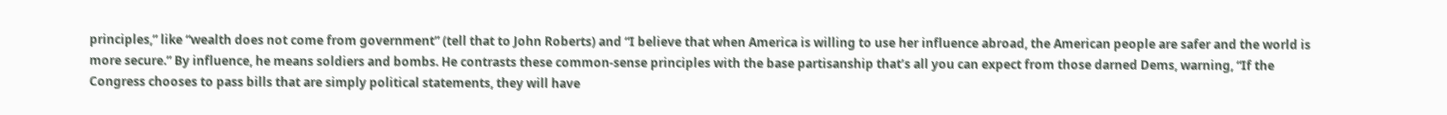principles,” like “wealth does not come from government” (tell that to John Roberts) and “I believe that when America is willing to use her influence abroad, the American people are safer and the world is more secure.” By influence, he means soldiers and bombs. He contrasts these common-sense principles with the base partisanship that’s all you can expect from those darned Dems, warning, “If the Congress chooses to pass bills that are simply political statements, they will have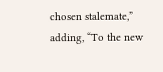chosen stalemate,” adding, “To the new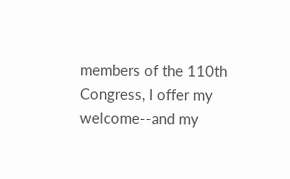members of the 110th Congress, I offer my welcome--and my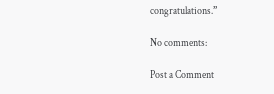congratulations.”

No comments:

Post a Comment